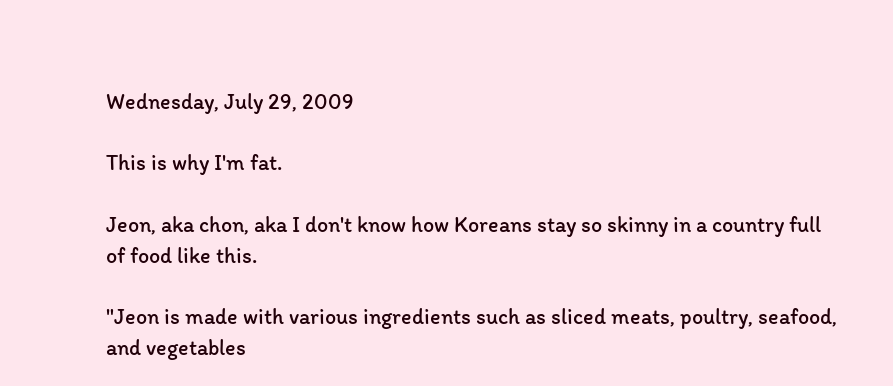Wednesday, July 29, 2009

This is why I'm fat.

Jeon, aka chon, aka I don't know how Koreans stay so skinny in a country full of food like this.

"Jeon is made with various ingredients such as sliced meats, poultry, seafood, and vegetables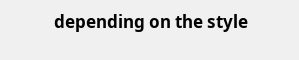depending on the style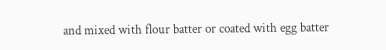and mixed with flour batter or coated with egg batter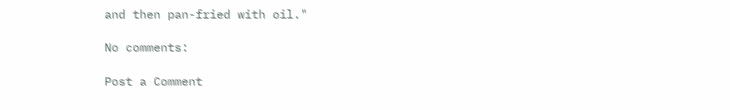and then pan-fried with oil."

No comments:

Post a Comment